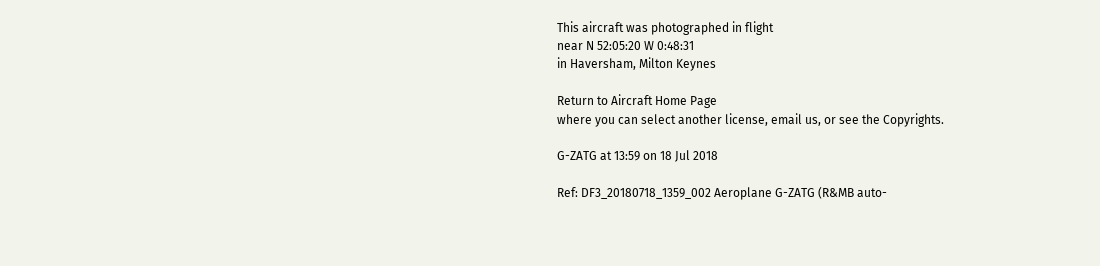This aircraft was photographed in flight
near N 52:05:20 W 0:48:31
in Haversham, Milton Keynes

Return to Aircraft Home Page
where you can select another license, email us, or see the Copyrights.

G-ZATG at 13:59 on 18 Jul 2018

Ref: DF3_20180718_1359_002 Aeroplane G-ZATG (R&MB auto-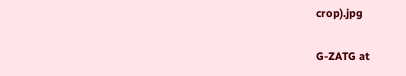crop).jpg

G-ZATG at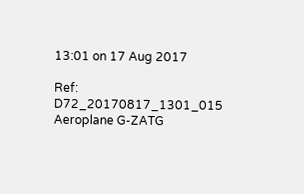13:01 on 17 Aug 2017

Ref: D72_20170817_1301_015 Aeroplane G-ZATG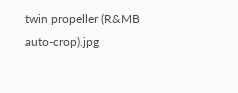twin propeller (R&MB auto-crop).jpg